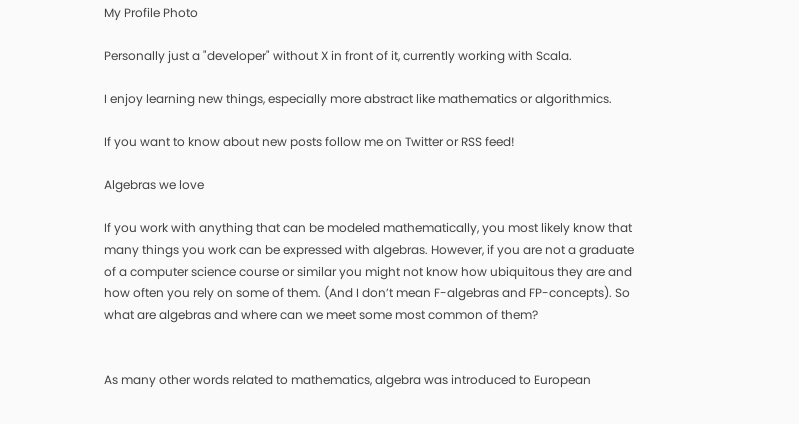My Profile Photo

Personally just a "developer" without X in front of it, currently working with Scala.

I enjoy learning new things, especially more abstract like mathematics or algorithmics.

If you want to know about new posts follow me on Twitter or RSS feed!

Algebras we love

If you work with anything that can be modeled mathematically, you most likely know that many things you work can be expressed with algebras. However, if you are not a graduate of a computer science course or similar you might not know how ubiquitous they are and how often you rely on some of them. (And I don’t mean F-algebras and FP-concepts). So what are algebras and where can we meet some most common of them?


As many other words related to mathematics, algebra was introduced to European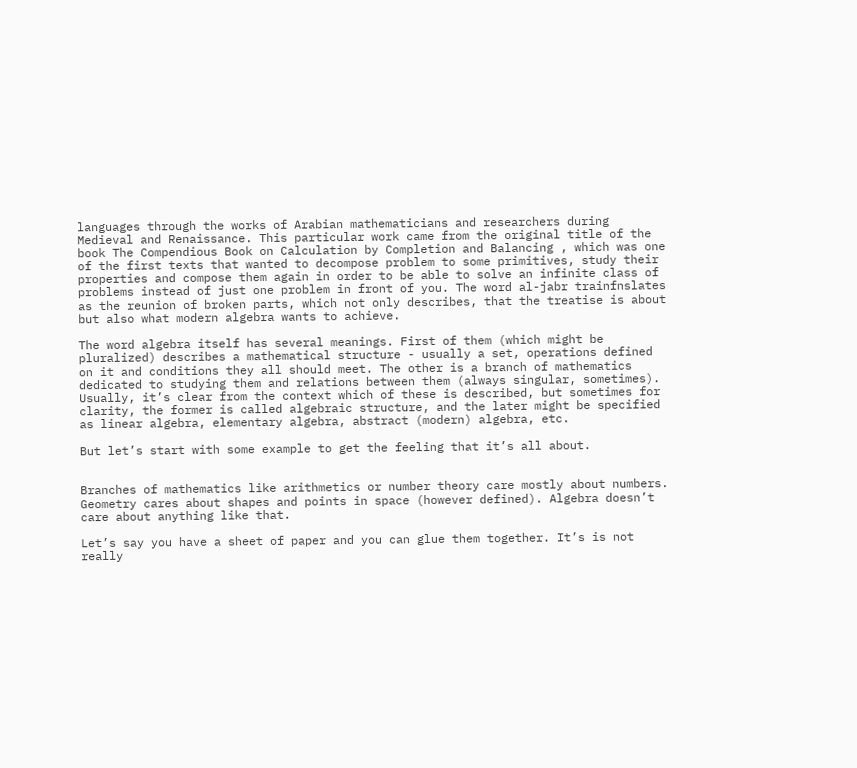languages through the works of Arabian mathematicians and researchers during Medieval and Renaissance. This particular work came from the original title of the book The Compendious Book on Calculation by Completion and Balancing , which was one of the first texts that wanted to decompose problem to some primitives, study their properties and compose them again in order to be able to solve an infinite class of problems instead of just one problem in front of you. The word al-jabr trainfnslates as the reunion of broken parts, which not only describes, that the treatise is about but also what modern algebra wants to achieve.

The word algebra itself has several meanings. First of them (which might be pluralized) describes a mathematical structure - usually a set, operations defined on it and conditions they all should meet. The other is a branch of mathematics dedicated to studying them and relations between them (always singular, sometimes). Usually, it’s clear from the context which of these is described, but sometimes for clarity, the former is called algebraic structure, and the later might be specified as linear algebra, elementary algebra, abstract (modern) algebra, etc.

But let’s start with some example to get the feeling that it’s all about.


Branches of mathematics like arithmetics or number theory care mostly about numbers. Geometry cares about shapes and points in space (however defined). Algebra doesn’t care about anything like that.

Let’s say you have a sheet of paper and you can glue them together. It’s is not really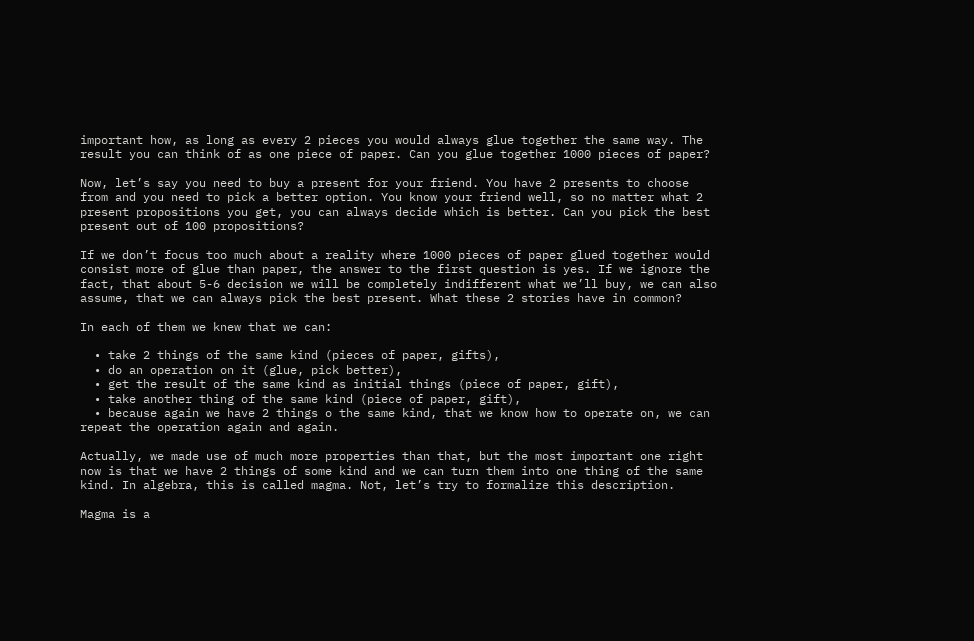important how, as long as every 2 pieces you would always glue together the same way. The result you can think of as one piece of paper. Can you glue together 1000 pieces of paper?

Now, let’s say you need to buy a present for your friend. You have 2 presents to choose from and you need to pick a better option. You know your friend well, so no matter what 2 present propositions you get, you can always decide which is better. Can you pick the best present out of 100 propositions?

If we don’t focus too much about a reality where 1000 pieces of paper glued together would consist more of glue than paper, the answer to the first question is yes. If we ignore the fact, that about 5-6 decision we will be completely indifferent what we’ll buy, we can also assume, that we can always pick the best present. What these 2 stories have in common?

In each of them we knew that we can:

  • take 2 things of the same kind (pieces of paper, gifts),
  • do an operation on it (glue, pick better),
  • get the result of the same kind as initial things (piece of paper, gift),
  • take another thing of the same kind (piece of paper, gift),
  • because again we have 2 things o the same kind, that we know how to operate on, we can repeat the operation again and again.

Actually, we made use of much more properties than that, but the most important one right now is that we have 2 things of some kind and we can turn them into one thing of the same kind. In algebra, this is called magma. Not, let’s try to formalize this description.

Magma is a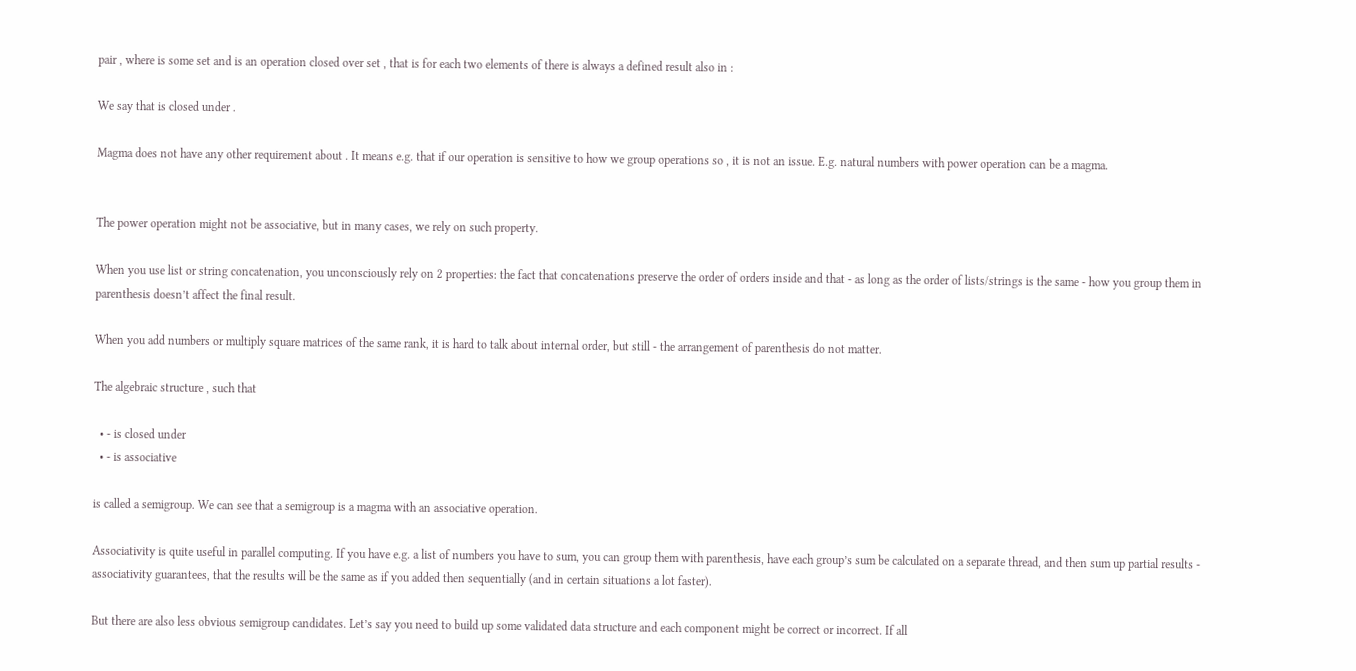pair , where is some set and is an operation closed over set , that is for each two elements of there is always a defined result also in :

We say that is closed under .

Magma does not have any other requirement about . It means e.g. that if our operation is sensitive to how we group operations so , it is not an issue. E.g. natural numbers with power operation can be a magma.


The power operation might not be associative, but in many cases, we rely on such property.

When you use list or string concatenation, you unconsciously rely on 2 properties: the fact that concatenations preserve the order of orders inside and that - as long as the order of lists/strings is the same - how you group them in parenthesis doesn’t affect the final result.

When you add numbers or multiply square matrices of the same rank, it is hard to talk about internal order, but still - the arrangement of parenthesis do not matter.

The algebraic structure , such that

  • - is closed under
  • - is associative

is called a semigroup. We can see that a semigroup is a magma with an associative operation.

Associativity is quite useful in parallel computing. If you have e.g. a list of numbers you have to sum, you can group them with parenthesis, have each group’s sum be calculated on a separate thread, and then sum up partial results - associativity guarantees, that the results will be the same as if you added then sequentially (and in certain situations a lot faster).

But there are also less obvious semigroup candidates. Let’s say you need to build up some validated data structure and each component might be correct or incorrect. If all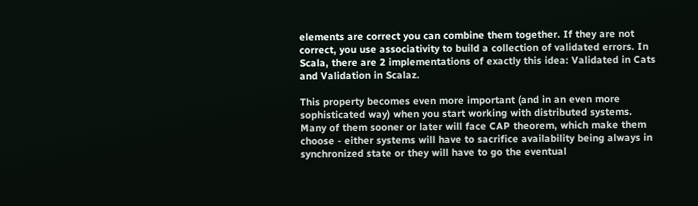elements are correct you can combine them together. If they are not correct, you use associativity to build a collection of validated errors. In Scala, there are 2 implementations of exactly this idea: Validated in Cats and Validation in Scalaz.

This property becomes even more important (and in an even more sophisticated way) when you start working with distributed systems. Many of them sooner or later will face CAP theorem, which make them choose - either systems will have to sacrifice availability being always in synchronized state or they will have to go the eventual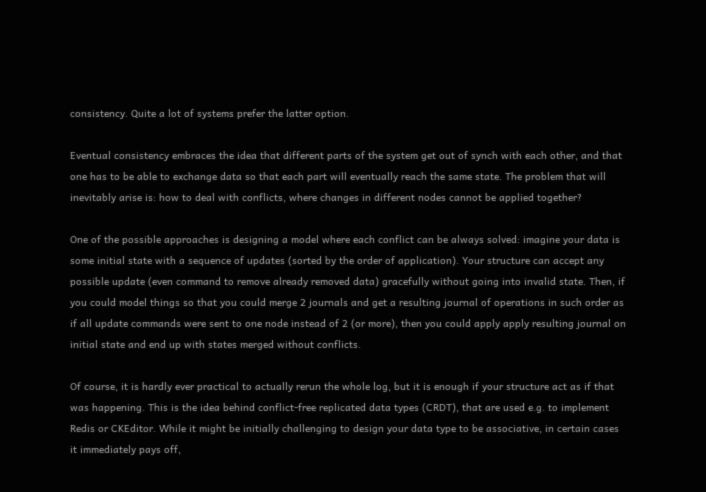consistency. Quite a lot of systems prefer the latter option.

Eventual consistency embraces the idea that different parts of the system get out of synch with each other, and that one has to be able to exchange data so that each part will eventually reach the same state. The problem that will inevitably arise is: how to deal with conflicts, where changes in different nodes cannot be applied together?

One of the possible approaches is designing a model where each conflict can be always solved: imagine your data is some initial state with a sequence of updates (sorted by the order of application). Your structure can accept any possible update (even command to remove already removed data) gracefully without going into invalid state. Then, if you could model things so that you could merge 2 journals and get a resulting journal of operations in such order as if all update commands were sent to one node instead of 2 (or more), then you could apply apply resulting journal on initial state and end up with states merged without conflicts.

Of course, it is hardly ever practical to actually rerun the whole log, but it is enough if your structure act as if that was happening. This is the idea behind conflict-free replicated data types (CRDT), that are used e.g. to implement Redis or CKEditor. While it might be initially challenging to design your data type to be associative, in certain cases it immediately pays off,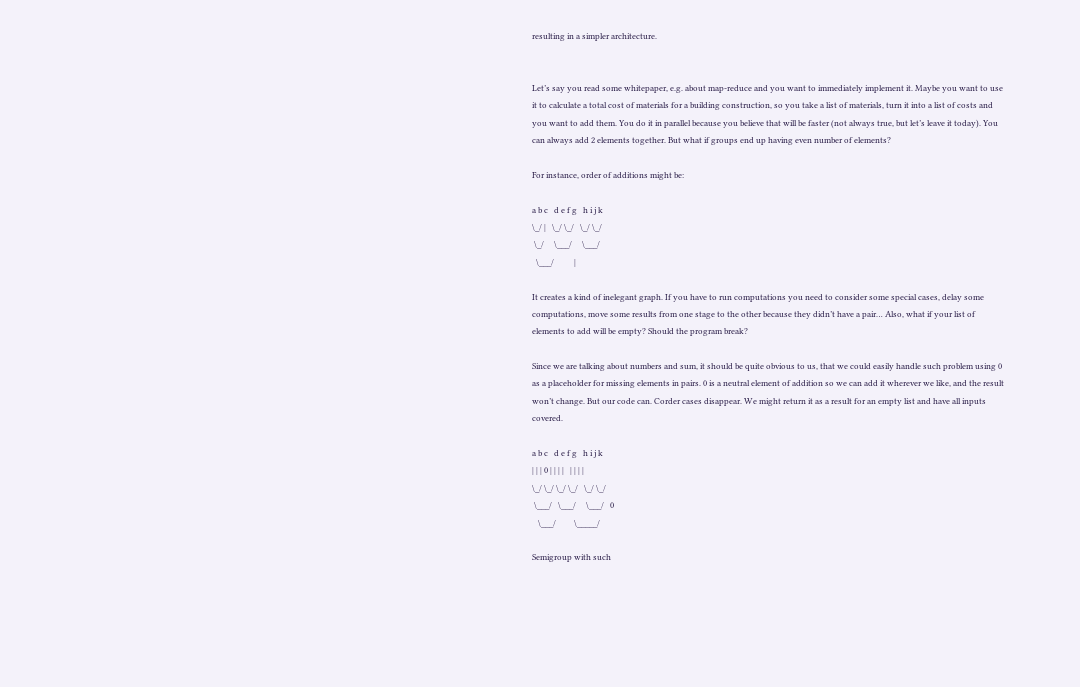resulting in a simpler architecture.


Let’s say you read some whitepaper, e.g. about map-reduce and you want to immediately implement it. Maybe you want to use it to calculate a total cost of materials for a building construction, so you take a list of materials, turn it into a list of costs and you want to add them. You do it in parallel because you believe that will be faster (not always true, but let’s leave it today). You can always add 2 elements together. But what if groups end up having even number of elements?

For instance, order of additions might be:

a b c   d e f g   h i j k
\_/ |   \_/ \_/   \_/ \_/
 \_/     \___/     \___/
  \___/          |

It creates a kind of inelegant graph. If you have to run computations you need to consider some special cases, delay some computations, move some results from one stage to the other because they didn’t have a pair… Also, what if your list of elements to add will be empty? Should the program break?

Since we are talking about numbers and sum, it should be quite obvious to us, that we could easily handle such problem using 0 as a placeholder for missing elements in pairs. 0 is a neutral element of addition so we can add it wherever we like, and the result won’t change. But our code can. Corder cases disappear. We might return it as a result for an empty list and have all inputs covered.

a b c   d e f g   h i j k
| | | 0 | | | |   | | | |
\_/ \_/ \_/ \_/   \_/ \_/
 \___/   \___/     \___/   0
   \___/         \_____/

Semigroup with such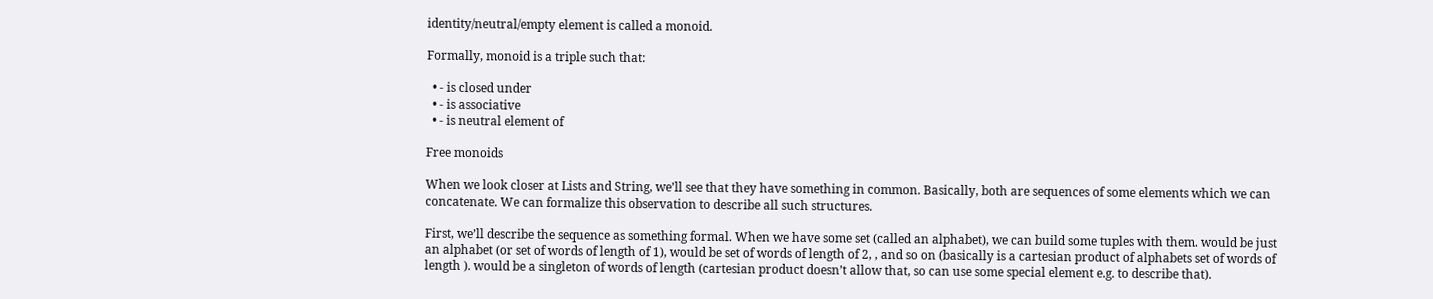identity/neutral/empty element is called a monoid.

Formally, monoid is a triple such that:

  • - is closed under
  • - is associative
  • - is neutral element of

Free monoids

When we look closer at Lists and String, we’ll see that they have something in common. Basically, both are sequences of some elements which we can concatenate. We can formalize this observation to describe all such structures.

First, we’ll describe the sequence as something formal. When we have some set (called an alphabet), we can build some tuples with them. would be just an alphabet (or set of words of length of 1), would be set of words of length of 2, , and so on (basically is a cartesian product of alphabets set of words of length ). would be a singleton of words of length (cartesian product doesn’t allow that, so can use some special element e.g. to describe that).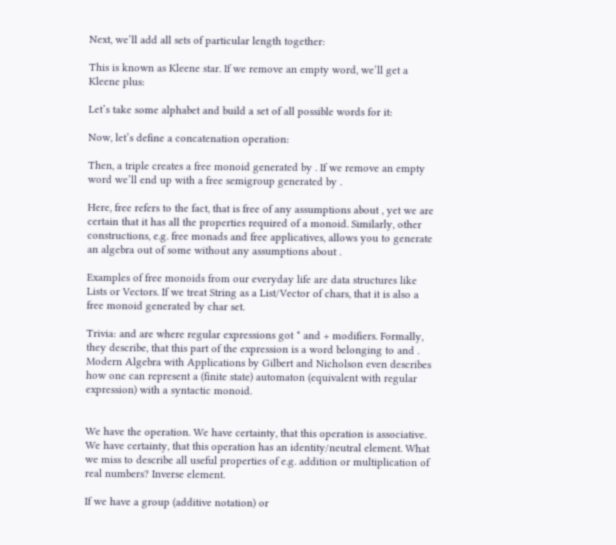Next, we’ll add all sets of particular length together:

This is known as Kleene star. If we remove an empty word, we’ll get a Kleene plus:

Let’s take some alphabet and build a set of all possible words for it:

Now, let’s define a concatenation operation:

Then, a triple creates a free monoid generated by . If we remove an empty word we’ll end up with a free semigroup generated by .

Here, free refers to the fact, that is free of any assumptions about , yet we are certain that it has all the properties required of a monoid. Similarly, other constructions, e.g. free monads and free applicatives, allows you to generate an algebra out of some without any assumptions about .

Examples of free monoids from our everyday life are data structures like Lists or Vectors. If we treat String as a List/Vector of chars, that it is also a free monoid generated by char set.

Trivia: and are where regular expressions got * and + modifiers. Formally, they describe, that this part of the expression is a word belonging to and . Modern Algebra with Applications by Gilbert and Nicholson even describes how one can represent a (finite state) automaton (equivalent with regular expression) with a syntactic monoid.


We have the operation. We have certainty, that this operation is associative. We have certainty, that this operation has an identity/neutral element. What we miss to describe all useful properties of e.g. addition or multiplication of real numbers? Inverse element.

If we have a group (additive notation) or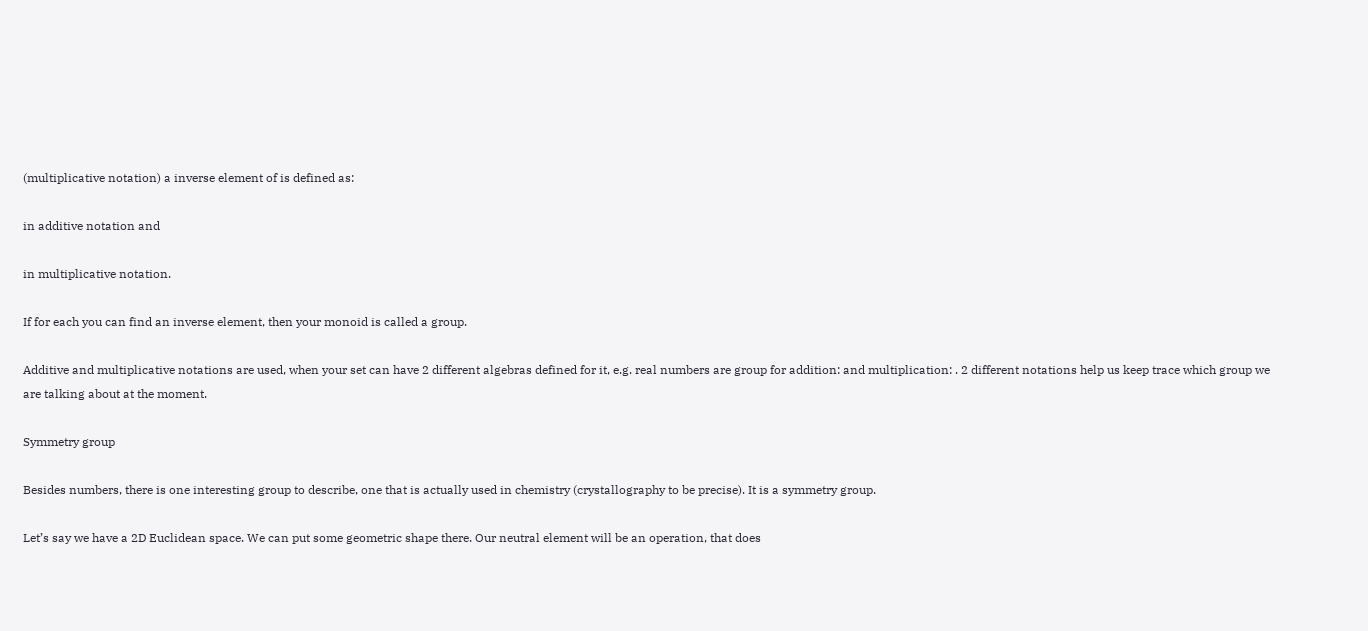(multiplicative notation) a inverse element of is defined as:

in additive notation and

in multiplicative notation.

If for each you can find an inverse element, then your monoid is called a group.

Additive and multiplicative notations are used, when your set can have 2 different algebras defined for it, e.g. real numbers are group for addition: and multiplication: . 2 different notations help us keep trace which group we are talking about at the moment.

Symmetry group

Besides numbers, there is one interesting group to describe, one that is actually used in chemistry (crystallography to be precise). It is a symmetry group.

Let’s say we have a 2D Euclidean space. We can put some geometric shape there. Our neutral element will be an operation, that does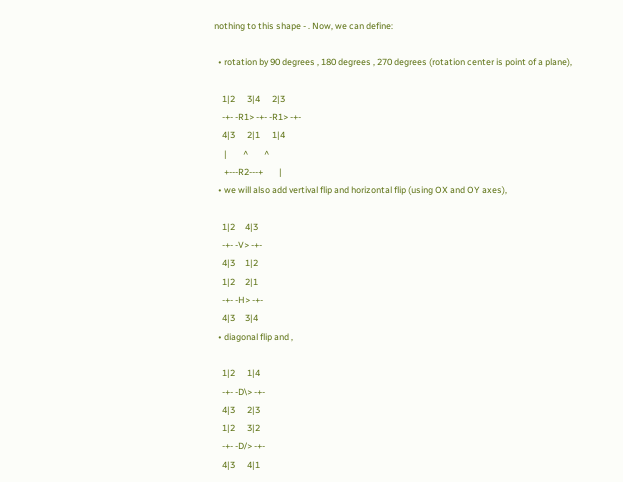nothing to this shape - . Now, we can define:

  • rotation by 90 degrees , 180 degrees , 270 degrees (rotation center is point of a plane),

    1|2      3|4      2|3
    -+- -R1> -+- -R1> -+-
    4|3      2|1      1|4
     |        ^        ^
     +---R2---+        |
  • we will also add vertival flip and horizontal flip (using OX and OY axes),

    1|2     4|3
    -+- -V> -+-
    4|3     1|2
    1|2     2|1
    -+- -H> -+-
    4|3     3|4
  • diagonal flip and ,

    1|2      1|4
    -+- -D\> -+-
    4|3      2|3
    1|2      3|2
    -+- -D/> -+-
    4|3      4|1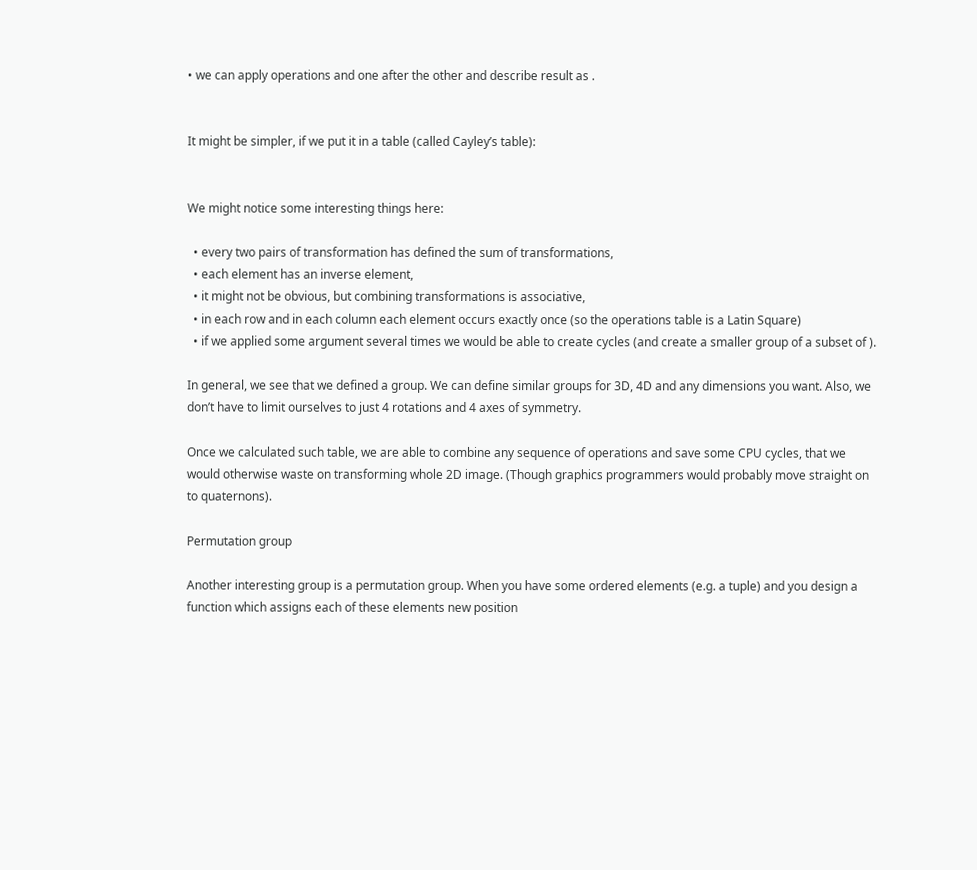• we can apply operations and one after the other and describe result as .


It might be simpler, if we put it in a table (called Cayley’s table):


We might notice some interesting things here:

  • every two pairs of transformation has defined the sum of transformations,
  • each element has an inverse element,
  • it might not be obvious, but combining transformations is associative,
  • in each row and in each column each element occurs exactly once (so the operations table is a Latin Square)
  • if we applied some argument several times we would be able to create cycles (and create a smaller group of a subset of ).

In general, we see that we defined a group. We can define similar groups for 3D, 4D and any dimensions you want. Also, we don’t have to limit ourselves to just 4 rotations and 4 axes of symmetry.

Once we calculated such table, we are able to combine any sequence of operations and save some CPU cycles, that we would otherwise waste on transforming whole 2D image. (Though graphics programmers would probably move straight on to quaternons).

Permutation group

Another interesting group is a permutation group. When you have some ordered elements (e.g. a tuple) and you design a function which assigns each of these elements new position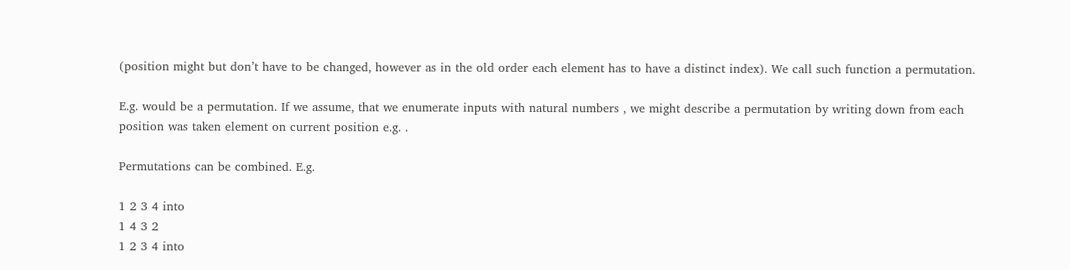(position might but don’t have to be changed, however as in the old order each element has to have a distinct index). We call such function a permutation.

E.g. would be a permutation. If we assume, that we enumerate inputs with natural numbers , we might describe a permutation by writing down from each position was taken element on current position e.g. .

Permutations can be combined. E.g.

1 2 3 4 into
1 4 3 2
1 2 3 4 into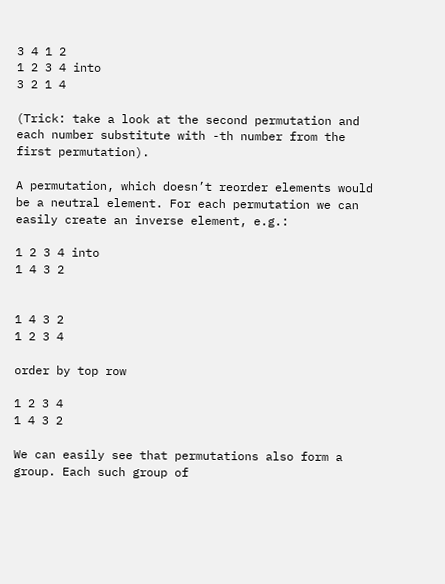3 4 1 2
1 2 3 4 into
3 2 1 4

(Trick: take a look at the second permutation and each number substitute with -th number from the first permutation).

A permutation, which doesn’t reorder elements would be a neutral element. For each permutation we can easily create an inverse element, e.g.:

1 2 3 4 into
1 4 3 2


1 4 3 2
1 2 3 4

order by top row

1 2 3 4
1 4 3 2

We can easily see that permutations also form a group. Each such group of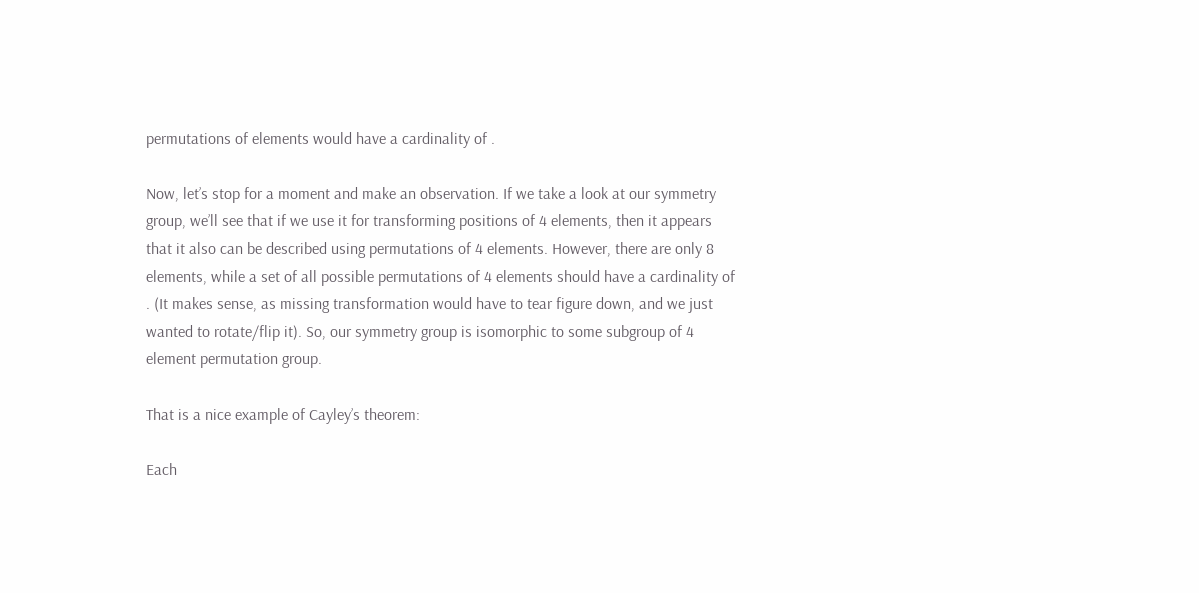permutations of elements would have a cardinality of .

Now, let’s stop for a moment and make an observation. If we take a look at our symmetry group, we’ll see that if we use it for transforming positions of 4 elements, then it appears that it also can be described using permutations of 4 elements. However, there are only 8 elements, while a set of all possible permutations of 4 elements should have a cardinality of . (It makes sense, as missing transformation would have to tear figure down, and we just wanted to rotate/flip it). So, our symmetry group is isomorphic to some subgroup of 4 element permutation group.

That is a nice example of Cayley’s theorem:

Each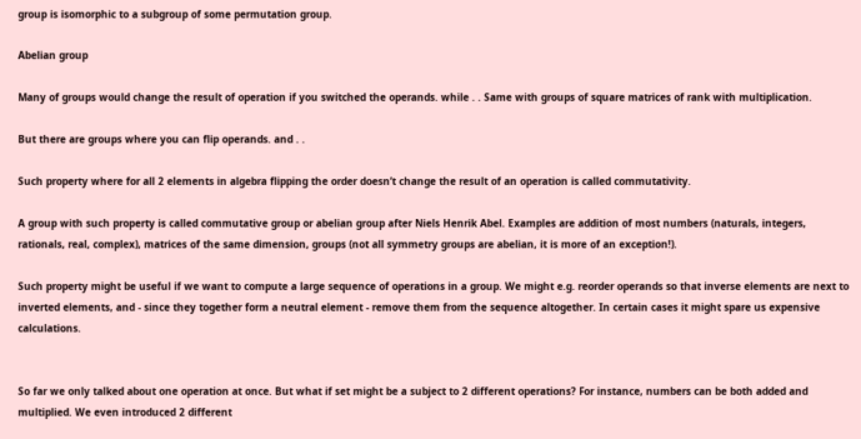group is isomorphic to a subgroup of some permutation group.

Abelian group

Many of groups would change the result of operation if you switched the operands. while . . Same with groups of square matrices of rank with multiplication.

But there are groups where you can flip operands. and . .

Such property where for all 2 elements in algebra flipping the order doesn’t change the result of an operation is called commutativity.

A group with such property is called commutative group or abelian group after Niels Henrik Abel. Examples are addition of most numbers (naturals, integers, rationals, real, complex), matrices of the same dimension, groups (not all symmetry groups are abelian, it is more of an exception!).

Such property might be useful if we want to compute a large sequence of operations in a group. We might e.g. reorder operands so that inverse elements are next to inverted elements, and - since they together form a neutral element - remove them from the sequence altogether. In certain cases it might spare us expensive calculations.


So far we only talked about one operation at once. But what if set might be a subject to 2 different operations? For instance, numbers can be both added and multiplied. We even introduced 2 different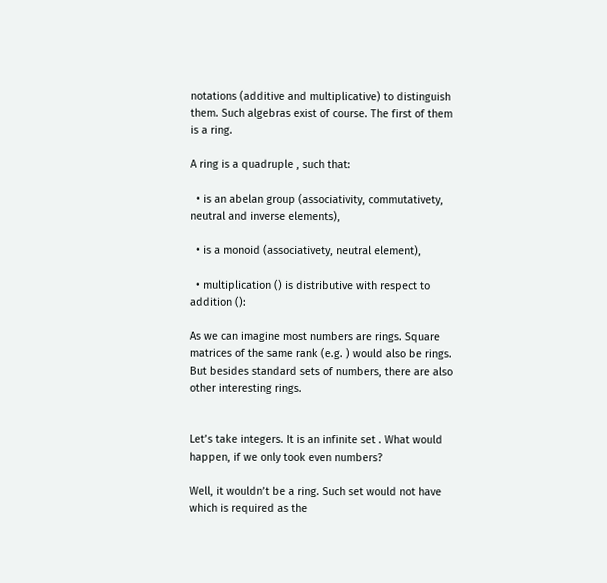notations (additive and multiplicative) to distinguish them. Such algebras exist of course. The first of them is a ring.

A ring is a quadruple , such that:

  • is an abelan group (associativity, commutativety, neutral and inverse elements),

  • is a monoid (associativety, neutral element),

  • multiplication () is distributive with respect to addition ():

As we can imagine most numbers are rings. Square matrices of the same rank (e.g. ) would also be rings. But besides standard sets of numbers, there are also other interesting rings.


Let’s take integers. It is an infinite set . What would happen, if we only took even numbers?

Well, it wouldn’t be a ring. Such set would not have which is required as the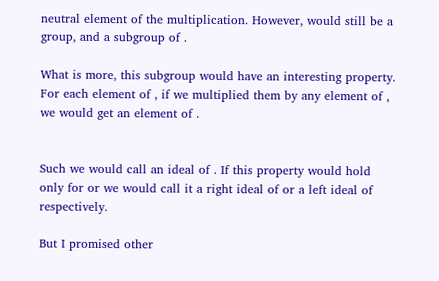neutral element of the multiplication. However, would still be a group, and a subgroup of .

What is more, this subgroup would have an interesting property. For each element of , if we multiplied them by any element of , we would get an element of .


Such we would call an ideal of . If this property would hold only for or we would call it a right ideal of or a left ideal of respectively.

But I promised other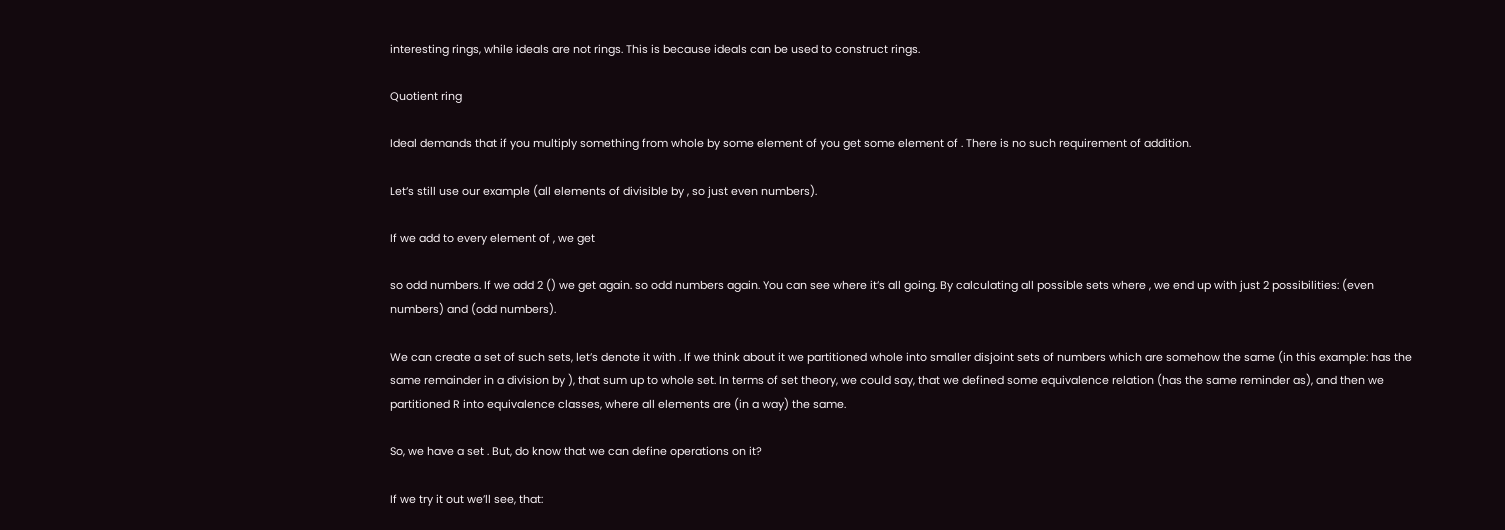interesting rings, while ideals are not rings. This is because ideals can be used to construct rings.

Quotient ring

Ideal demands that if you multiply something from whole by some element of you get some element of . There is no such requirement of addition.

Let’s still use our example (all elements of divisible by , so just even numbers).

If we add to every element of , we get

so odd numbers. If we add 2 () we get again. so odd numbers again. You can see where it’s all going. By calculating all possible sets where , we end up with just 2 possibilities: (even numbers) and (odd numbers).

We can create a set of such sets, let’s denote it with . If we think about it we partitioned whole into smaller disjoint sets of numbers which are somehow the same (in this example: has the same remainder in a division by ), that sum up to whole set. In terms of set theory, we could say, that we defined some equivalence relation (has the same reminder as), and then we partitioned R into equivalence classes, where all elements are (in a way) the same.

So, we have a set . But, do know that we can define operations on it?

If we try it out we’ll see, that: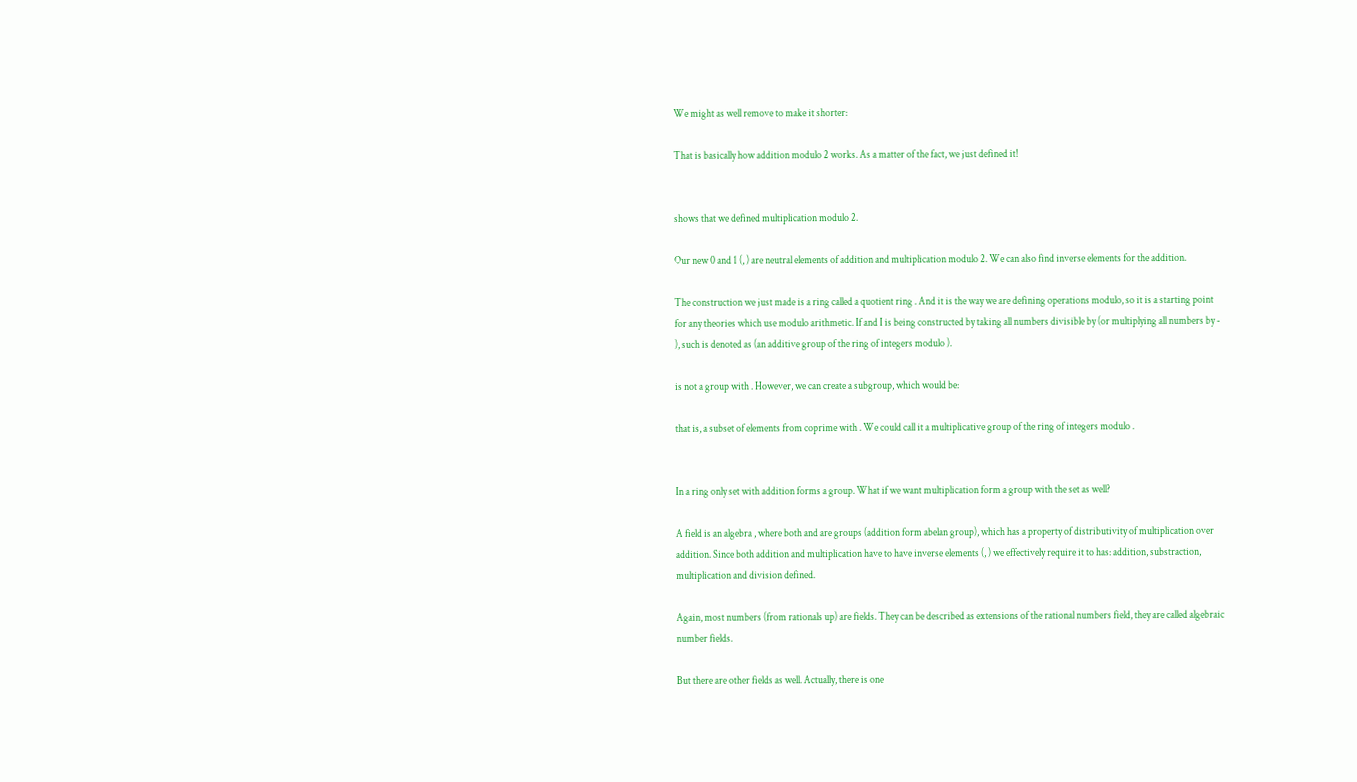We might as well remove to make it shorter:

That is basically how addition modulo 2 works. As a matter of the fact, we just defined it!


shows that we defined multiplication modulo 2.

Our new 0 and 1 (, ) are neutral elements of addition and multiplication modulo 2. We can also find inverse elements for the addition.

The construction we just made is a ring called a quotient ring . And it is the way we are defining operations modulo, so it is a starting point for any theories which use modulo arithmetic. If and I is being constructed by taking all numbers divisible by (or multiplying all numbers by - ), such is denoted as (an additive group of the ring of integers modulo ).

is not a group with . However, we can create a subgroup, which would be:

that is, a subset of elements from coprime with . We could call it a multiplicative group of the ring of integers modulo .


In a ring only set with addition forms a group. What if we want multiplication form a group with the set as well?

A field is an algebra , where both and are groups (addition form abelan group), which has a property of distributivity of multiplication over addition. Since both addition and multiplication have to have inverse elements (, ) we effectively require it to has: addition, substraction, multiplication and division defined.

Again, most numbers (from rationals up) are fields. They can be described as extensions of the rational numbers field, they are called algebraic number fields.

But there are other fields as well. Actually, there is one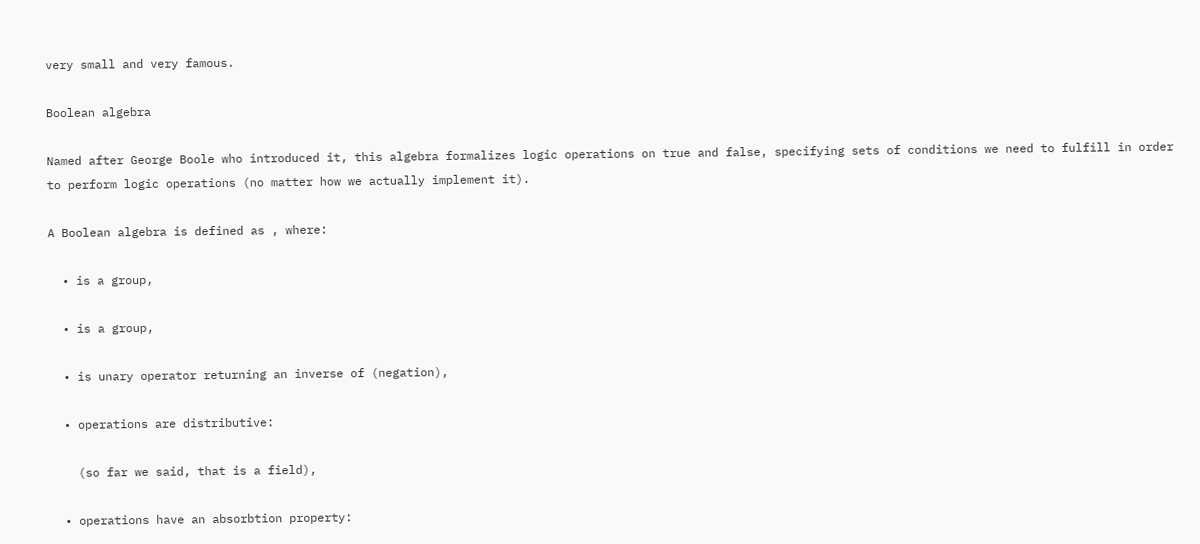very small and very famous.

Boolean algebra

Named after George Boole who introduced it, this algebra formalizes logic operations on true and false, specifying sets of conditions we need to fulfill in order to perform logic operations (no matter how we actually implement it).

A Boolean algebra is defined as , where:

  • is a group,

  • is a group,

  • is unary operator returning an inverse of (negation),

  • operations are distributive:

    (so far we said, that is a field),

  • operations have an absorbtion property: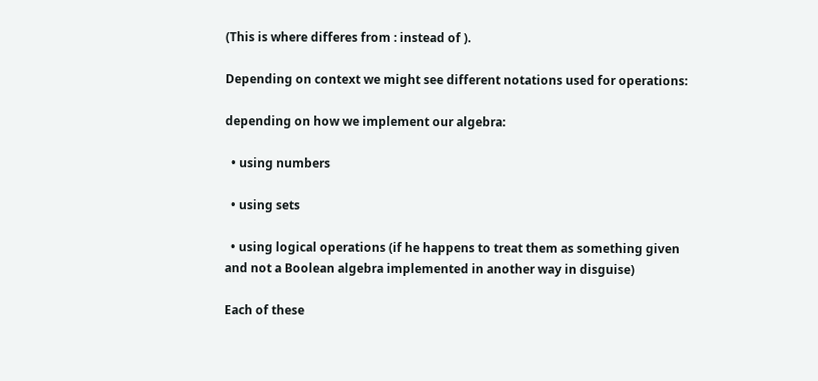(This is where differes from : instead of ).

Depending on context we might see different notations used for operations:

depending on how we implement our algebra:

  • using numbers

  • using sets

  • using logical operations (if he happens to treat them as something given and not a Boolean algebra implemented in another way in disguise)

Each of these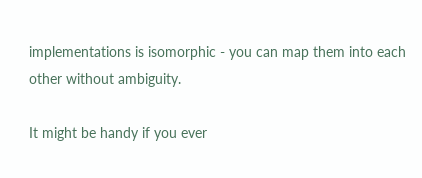implementations is isomorphic - you can map them into each other without ambiguity.

It might be handy if you ever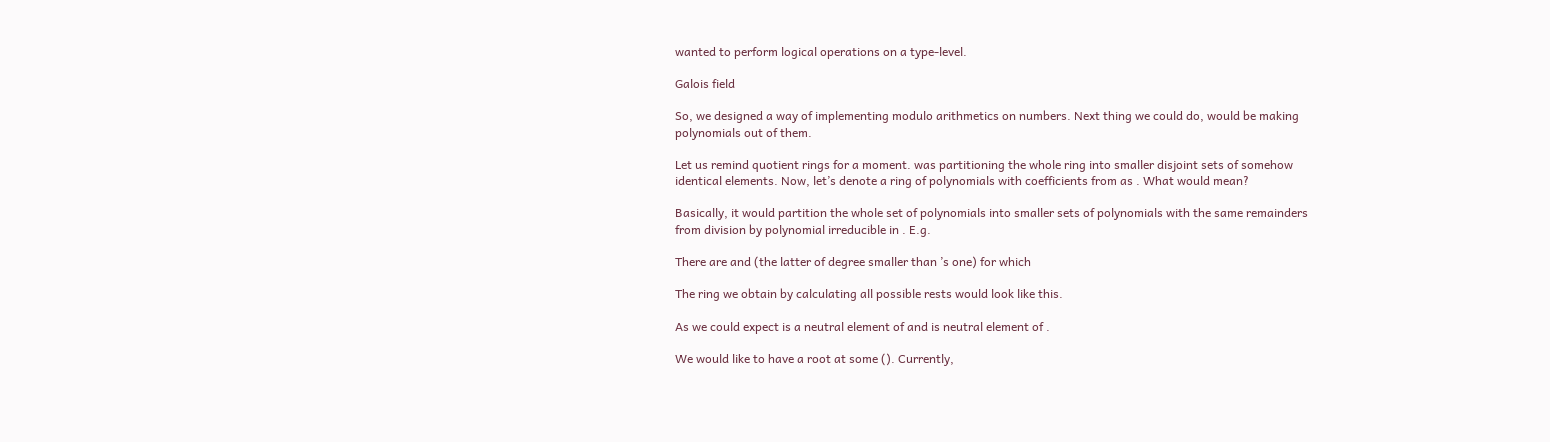wanted to perform logical operations on a type-level.

Galois field

So, we designed a way of implementing modulo arithmetics on numbers. Next thing we could do, would be making polynomials out of them.

Let us remind quotient rings for a moment. was partitioning the whole ring into smaller disjoint sets of somehow identical elements. Now, let’s denote a ring of polynomials with coefficients from as . What would mean?

Basically, it would partition the whole set of polynomials into smaller sets of polynomials with the same remainders from division by polynomial irreducible in . E.g.

There are and (the latter of degree smaller than ’s one) for which

The ring we obtain by calculating all possible rests would look like this.

As we could expect is a neutral element of and is neutral element of .

We would like to have a root at some (). Currently,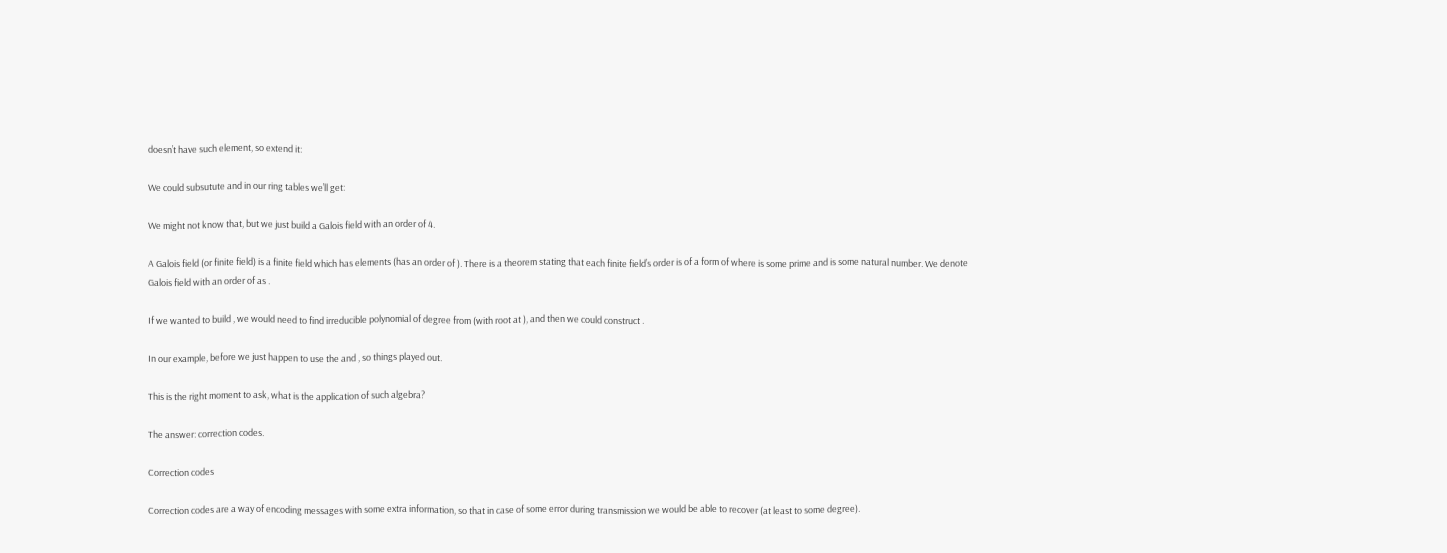doesn’t have such element, so extend it:

We could subsutute and in our ring tables we’ll get:

We might not know that, but we just build a Galois field with an order of 4.

A Galois field (or finite field) is a finite field which has elements (has an order of ). There is a theorem stating that each finite field’s order is of a form of where is some prime and is some natural number. We denote Galois field with an order of as .

If we wanted to build , we would need to find irreducible polynomial of degree from (with root at ), and then we could construct .

In our example, before we just happen to use the and , so things played out.

This is the right moment to ask, what is the application of such algebra?

The answer: correction codes.

Correction codes

Correction codes are a way of encoding messages with some extra information, so that in case of some error during transmission we would be able to recover (at least to some degree).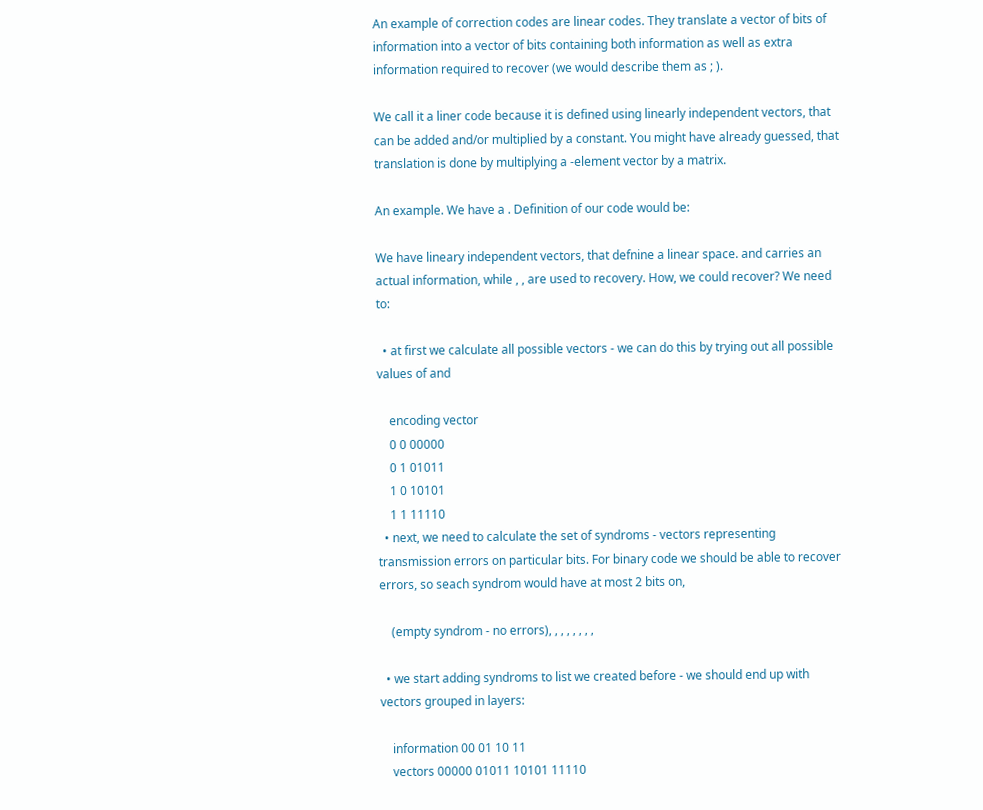An example of correction codes are linear codes. They translate a vector of bits of information into a vector of bits containing both information as well as extra information required to recover (we would describe them as ; ).

We call it a liner code because it is defined using linearly independent vectors, that can be added and/or multiplied by a constant. You might have already guessed, that translation is done by multiplying a -element vector by a matrix.

An example. We have a . Definition of our code would be:

We have lineary independent vectors, that defnine a linear space. and carries an actual information, while , , are used to recovery. How, we could recover? We need to:

  • at first we calculate all possible vectors - we can do this by trying out all possible values of and

    encoding vector
    0 0 00000
    0 1 01011
    1 0 10101
    1 1 11110
  • next, we need to calculate the set of syndroms - vectors representing transmission errors on particular bits. For binary code we should be able to recover errors, so seach syndrom would have at most 2 bits on,

    (empty syndrom - no errors), , , , , , , ,

  • we start adding syndroms to list we created before - we should end up with vectors grouped in layers:

    information 00 01 10 11
    vectors 00000 01011 10101 11110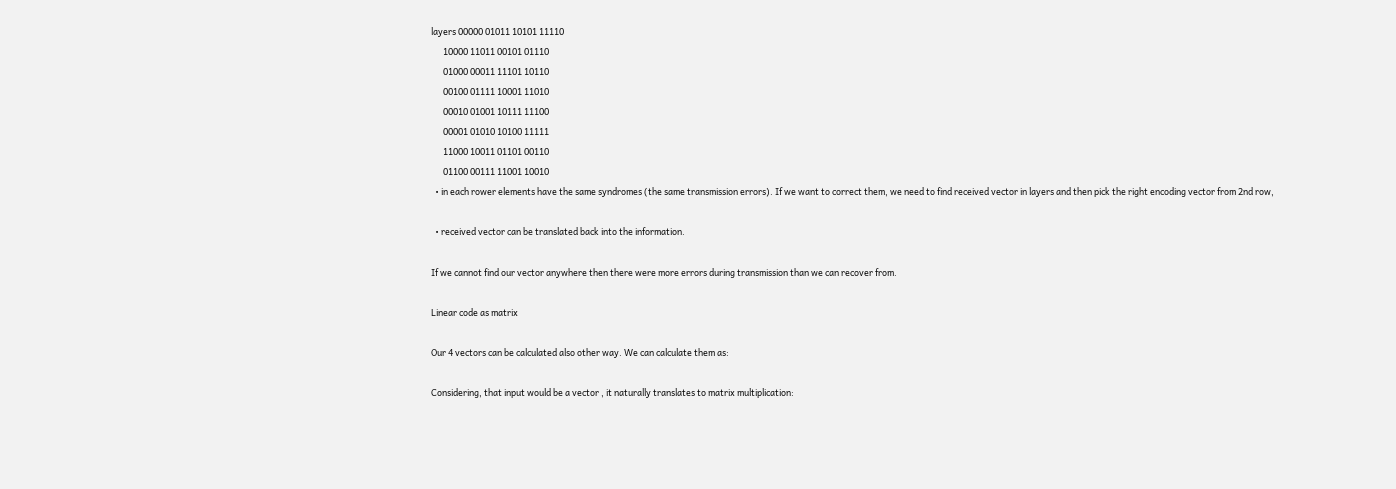layers 00000 01011 10101 11110
      10000 11011 00101 01110
      01000 00011 11101 10110
      00100 01111 10001 11010
      00010 01001 10111 11100
      00001 01010 10100 11111
      11000 10011 01101 00110
      01100 00111 11001 10010
  • in each rower elements have the same syndromes (the same transmission errors). If we want to correct them, we need to find received vector in layers and then pick the right encoding vector from 2nd row,

  • received vector can be translated back into the information.

If we cannot find our vector anywhere then there were more errors during transmission than we can recover from.

Linear code as matrix

Our 4 vectors can be calculated also other way. We can calculate them as:

Considering, that input would be a vector , it naturally translates to matrix multiplication: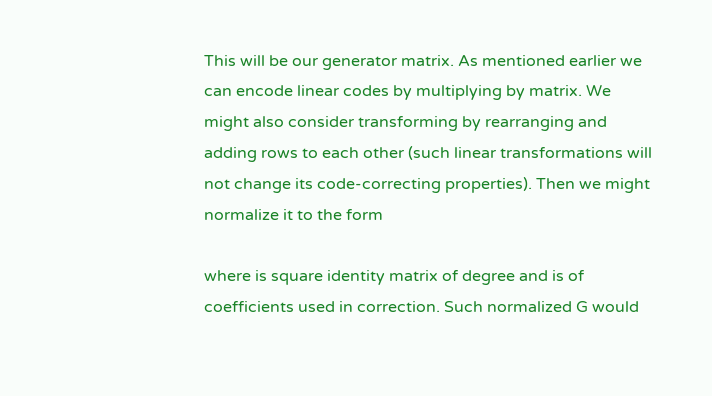This will be our generator matrix. As mentioned earlier we can encode linear codes by multiplying by matrix. We might also consider transforming by rearranging and adding rows to each other (such linear transformations will not change its code-correcting properties). Then we might normalize it to the form

where is square identity matrix of degree and is of coefficients used in correction. Such normalized G would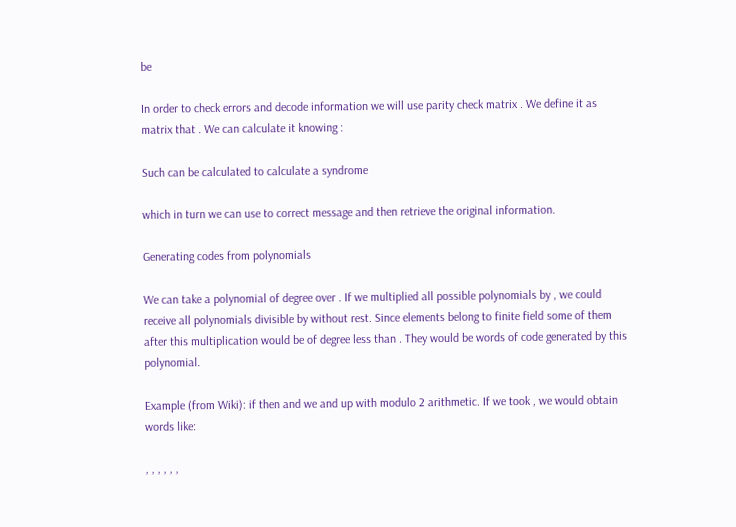be

In order to check errors and decode information we will use parity check matrix . We define it as matrix that . We can calculate it knowing :

Such can be calculated to calculate a syndrome

which in turn we can use to correct message and then retrieve the original information.

Generating codes from polynomials

We can take a polynomial of degree over . If we multiplied all possible polynomials by , we could receive all polynomials divisible by without rest. Since elements belong to finite field some of them after this multiplication would be of degree less than . They would be words of code generated by this polynomial.

Example (from Wiki): if then and we and up with modulo 2 arithmetic. If we took , we would obtain words like:

, , , , , ,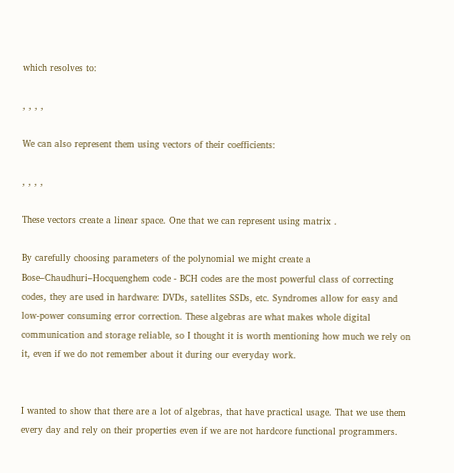which resolves to:

, , , ,

We can also represent them using vectors of their coefficients:

, , , ,

These vectors create a linear space. One that we can represent using matrix .

By carefully choosing parameters of the polynomial we might create a Bose–Chaudhuri–Hocquenghem code - BCH codes are the most powerful class of correcting codes, they are used in hardware: DVDs, satellites SSDs, etc. Syndromes allow for easy and low-power consuming error correction. These algebras are what makes whole digital communication and storage reliable, so I thought it is worth mentioning how much we rely on it, even if we do not remember about it during our everyday work.


I wanted to show that there are a lot of algebras, that have practical usage. That we use them every day and rely on their properties even if we are not hardcore functional programmers.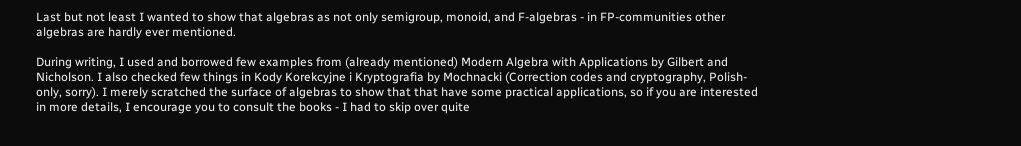Last but not least I wanted to show that algebras as not only semigroup, monoid, and F-algebras - in FP-communities other algebras are hardly ever mentioned.

During writing, I used and borrowed few examples from (already mentioned) Modern Algebra with Applications by Gilbert and Nicholson. I also checked few things in Kody Korekcyjne i Kryptografia by Mochnacki (Correction codes and cryptography, Polish-only, sorry). I merely scratched the surface of algebras to show that that have some practical applications, so if you are interested in more details, I encourage you to consult the books - I had to skip over quite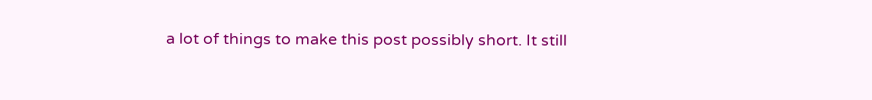a lot of things to make this post possibly short. It still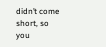didn’t come short, so you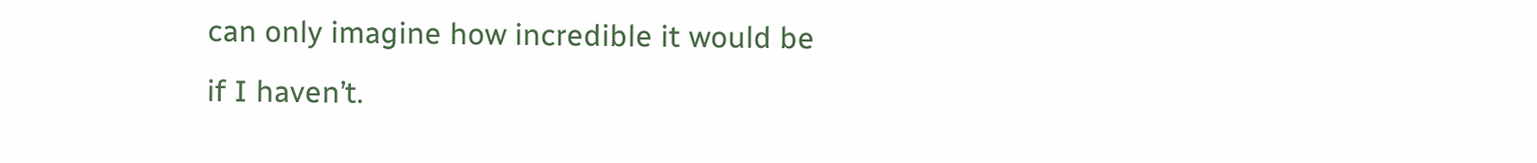can only imagine how incredible it would be if I haven’t.